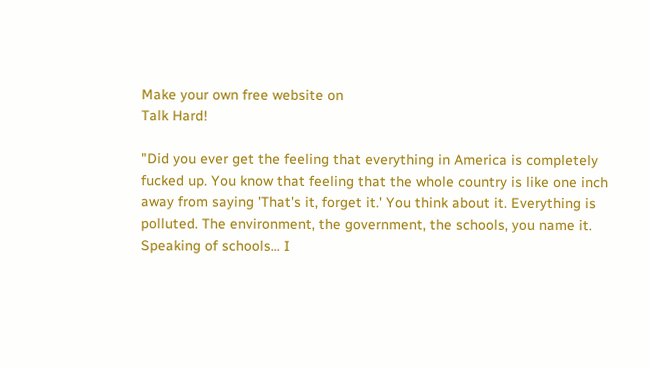Make your own free website on
Talk Hard!

"Did you ever get the feeling that everything in America is completely fucked up. You know that feeling that the whole country is like one inch away from saying 'That's it, forget it.' You think about it. Everything is polluted. The environment, the government, the schools, you name it. Speaking of schools... I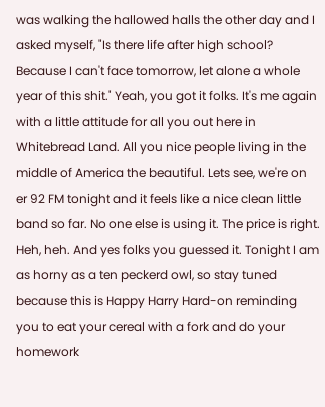was walking the hallowed halls the other day and I asked myself, "Is there life after high school? Because I can't face tomorrow, let alone a whole year of this shit." Yeah, you got it folks. It's me again with a little attitude for all you out here in Whitebread Land. All you nice people living in the middle of America the beautiful. Lets see, we're on er 92 FM tonight and it feels like a nice clean little band so far. No one else is using it. The price is right. Heh, heh. And yes folks you guessed it. Tonight I am as horny as a ten peckerd owl, so stay tuned because this is Happy Harry Hard-on reminding you to eat your cereal with a fork and do your homework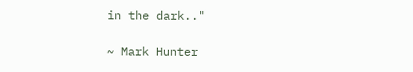in the dark.."

~ Mark Hunter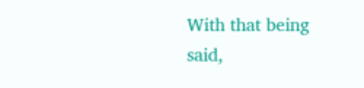With that being said,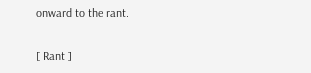onward to the rant.

[ Rant ]